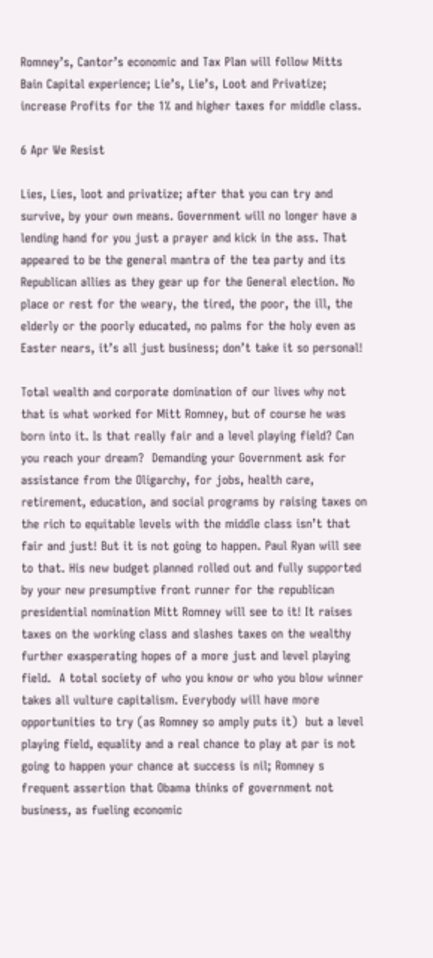Romney’s, Cantor’s economic and Tax Plan will follow Mitts Bain Capital experience; Lie’s, Lie’s, Loot and Privatize; increase Profits for the 1% and higher taxes for middle class.

6 Apr We Resist

Lies, Lies, loot and privatize; after that you can try and survive, by your own means. Government will no longer have a lending hand for you just a prayer and kick in the ass. That appeared to be the general mantra of the tea party and its Republican allies as they gear up for the General election. No place or rest for the weary, the tired, the poor, the ill, the elderly or the poorly educated, no palms for the holy even as Easter nears, it’s all just business; don’t take it so personal!

Total wealth and corporate domination of our lives why not that is what worked for Mitt Romney, but of course he was born into it. Is that really fair and a level playing field? Can you reach your dream?  Demanding your Government ask for assistance from the Oligarchy, for jobs, health care, retirement, education, and social programs by raising taxes on the rich to equitable levels with the middle class isn’t that fair and just! But it is not going to happen. Paul Ryan will see to that. His new budget planned rolled out and fully supported by your new presumptive front runner for the republican presidential nomination Mitt Romney will see to it! It raises taxes on the working class and slashes taxes on the wealthy further exasperating hopes of a more just and level playing field.  A total society of who you know or who you blow winner takes all vulture capitalism. Everybody will have more opportunities to try (as Romney so amply puts it)  but a level playing field, equality and a real chance to play at par is not going to happen your chance at success is nil; Romney s frequent assertion that Obama thinks of government not business, as fueling economic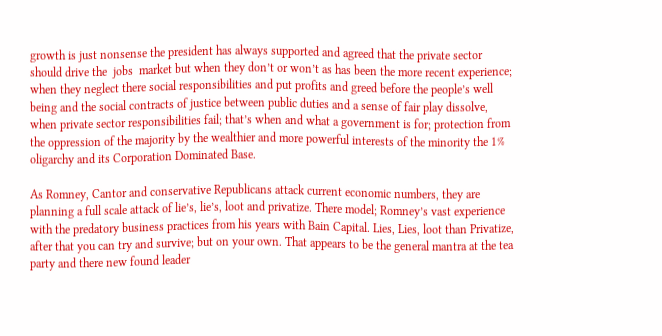growth is just nonsense the president has always supported and agreed that the private sector should drive the  jobs  market but when they don’t or won’t as has been the more recent experience; when they neglect there social responsibilities and put profits and greed before the people’s well being and the social contracts of justice between public duties and a sense of fair play dissolve, when private sector responsibilities fail; that’s when and what a government is for; protection from the oppression of the majority by the wealthier and more powerful interests of the minority the 1% oligarchy and its Corporation Dominated Base.

As Romney, Cantor and conservative Republicans attack current economic numbers, they are planning a full scale attack of lie’s, lie’s, loot and privatize. There model; Romney’s vast experience with the predatory business practices from his years with Bain Capital. Lies, Lies, loot than Privatize, after that you can try and survive; but on your own. That appears to be the general mantra at the tea party and there new found leader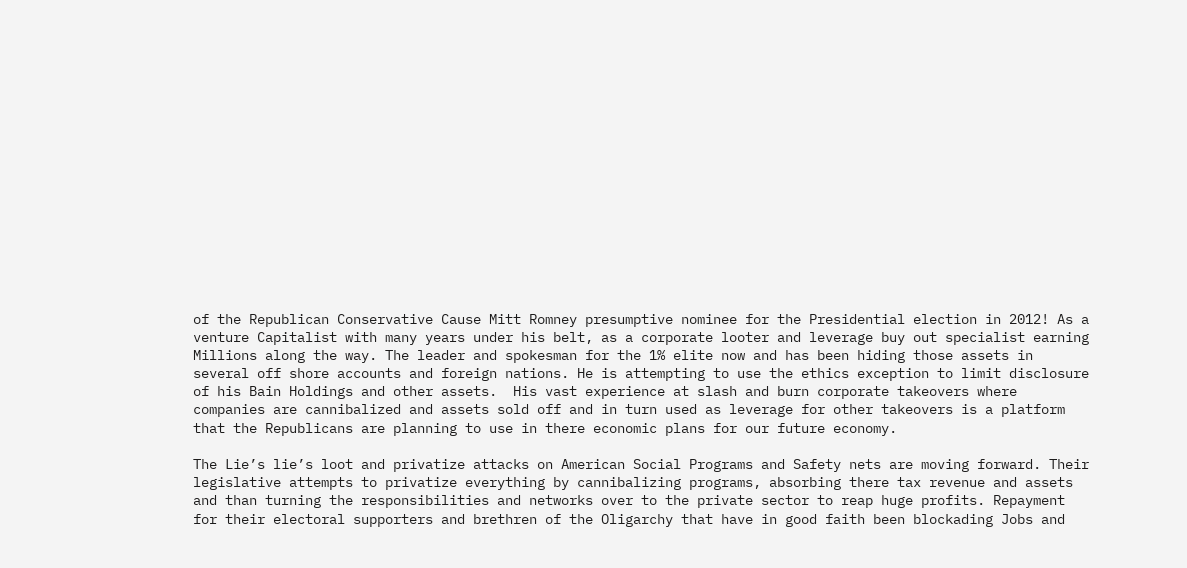of the Republican Conservative Cause Mitt Romney presumptive nominee for the Presidential election in 2012! As a venture Capitalist with many years under his belt, as a corporate looter and leverage buy out specialist earning Millions along the way. The leader and spokesman for the 1% elite now and has been hiding those assets in several off shore accounts and foreign nations. He is attempting to use the ethics exception to limit disclosure of his Bain Holdings and other assets.  His vast experience at slash and burn corporate takeovers where companies are cannibalized and assets sold off and in turn used as leverage for other takeovers is a platform that the Republicans are planning to use in there economic plans for our future economy.

The Lie’s lie’s loot and privatize attacks on American Social Programs and Safety nets are moving forward. Their legislative attempts to privatize everything by cannibalizing programs, absorbing there tax revenue and assets and than turning the responsibilities and networks over to the private sector to reap huge profits. Repayment for their electoral supporters and brethren of the Oligarchy that have in good faith been blockading Jobs and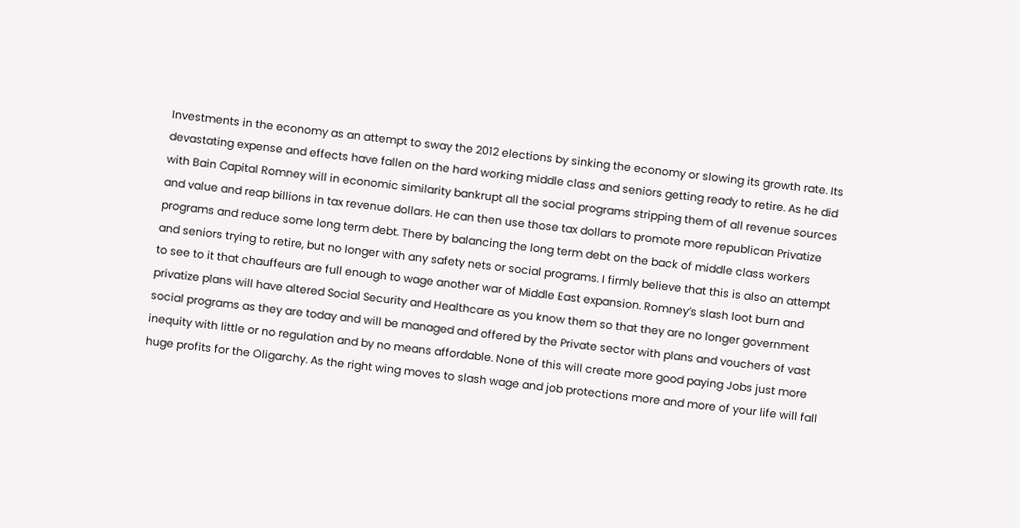Investments in the economy as an attempt to sway the 2012 elections by sinking the economy or slowing its growth rate. Its devastating expense and effects have fallen on the hard working middle class and seniors getting ready to retire. As he did with Bain Capital Romney will in economic similarity bankrupt all the social programs stripping them of all revenue sources and value and reap billions in tax revenue dollars. He can then use those tax dollars to promote more republican Privatize programs and reduce some long term debt. There by balancing the long term debt on the back of middle class workers and seniors trying to retire, but no longer with any safety nets or social programs. I firmly believe that this is also an attempt to see to it that chauffeurs are full enough to wage another war of Middle East expansion. Romney’s slash loot burn and privatize plans will have altered Social Security and Healthcare as you know them so that they are no longer government social programs as they are today and will be managed and offered by the Private sector with plans and vouchers of vast inequity with little or no regulation and by no means affordable. None of this will create more good paying Jobs just more huge profits for the Oligarchy. As the right wing moves to slash wage and job protections more and more of your life will fall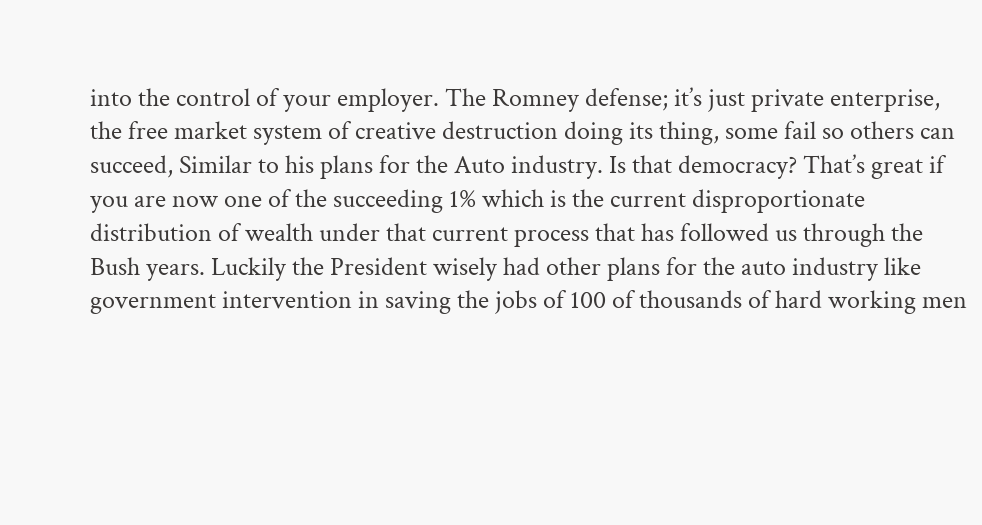into the control of your employer. The Romney defense; it’s just private enterprise, the free market system of creative destruction doing its thing, some fail so others can succeed, Similar to his plans for the Auto industry. Is that democracy? That’s great if you are now one of the succeeding 1% which is the current disproportionate distribution of wealth under that current process that has followed us through the Bush years. Luckily the President wisely had other plans for the auto industry like government intervention in saving the jobs of 100 of thousands of hard working men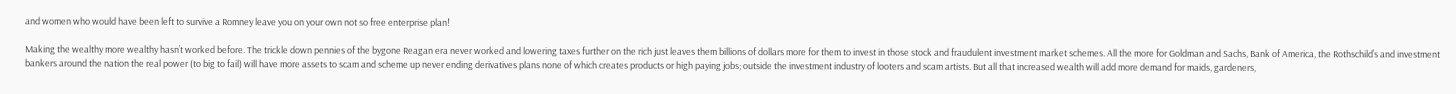and women who would have been left to survive a Romney leave you on your own not so free enterprise plan!

Making the wealthy more wealthy hasn’t worked before. The trickle down pennies of the bygone Reagan era never worked and lowering taxes further on the rich just leaves them billions of dollars more for them to invest in those stock and fraudulent investment market schemes. All the more for Goldman and Sachs, Bank of America, the Rothschild’s and investment bankers around the nation the real power (to big to fail) will have more assets to scam and scheme up never ending derivatives plans none of which creates products or high paying jobs; outside the investment industry of looters and scam artists. But all that increased wealth will add more demand for maids, gardeners,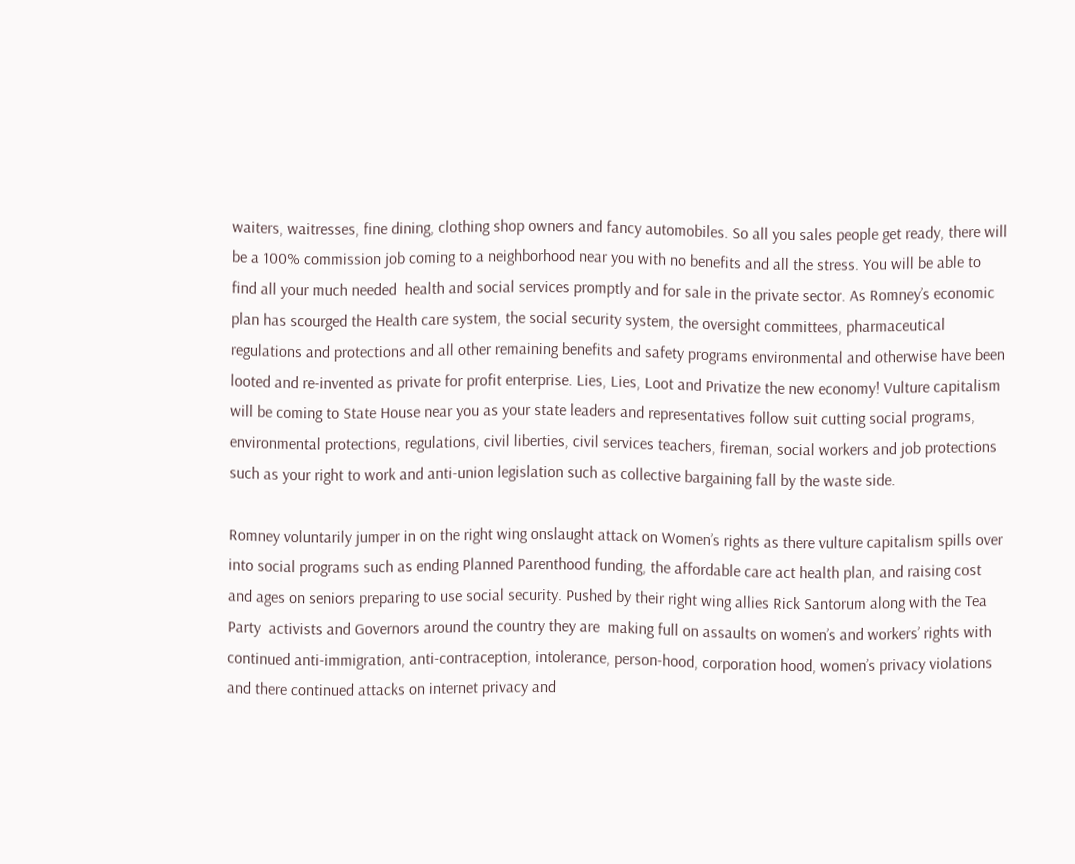waiters, waitresses, fine dining, clothing shop owners and fancy automobiles. So all you sales people get ready, there will be a 100% commission job coming to a neighborhood near you with no benefits and all the stress. You will be able to find all your much needed  health and social services promptly and for sale in the private sector. As Romney’s economic plan has scourged the Health care system, the social security system, the oversight committees, pharmaceutical regulations and protections and all other remaining benefits and safety programs environmental and otherwise have been looted and re-invented as private for profit enterprise. Lies, Lies, Loot and Privatize the new economy! Vulture capitalism will be coming to State House near you as your state leaders and representatives follow suit cutting social programs, environmental protections, regulations, civil liberties, civil services teachers, fireman, social workers and job protections such as your right to work and anti-union legislation such as collective bargaining fall by the waste side.

Romney voluntarily jumper in on the right wing onslaught attack on Women’s rights as there vulture capitalism spills over into social programs such as ending Planned Parenthood funding, the affordable care act health plan, and raising cost and ages on seniors preparing to use social security. Pushed by their right wing allies Rick Santorum along with the Tea Party  activists and Governors around the country they are  making full on assaults on women’s and workers’ rights with continued anti-immigration, anti-contraception, intolerance, person-hood, corporation hood, women’s privacy violations and there continued attacks on internet privacy and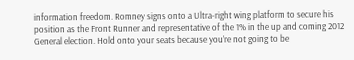information freedom. Romney signs onto a Ultra-right wing platform to secure his position as the Front Runner and representative of the 1% in the up and coming 2012 General election. Hold onto your seats because you’re not going to be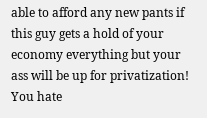able to afford any new pants if this guy gets a hold of your economy everything but your ass will be up for privatization! You hate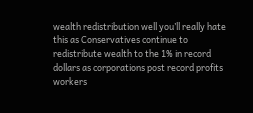wealth redistribution well you’ll really hate this as Conservatives continue to redistribute wealth to the 1% in record dollars as corporations post record profits workers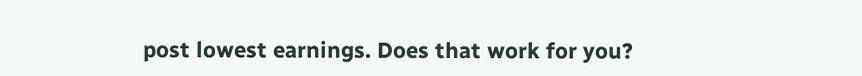post lowest earnings. Does that work for you?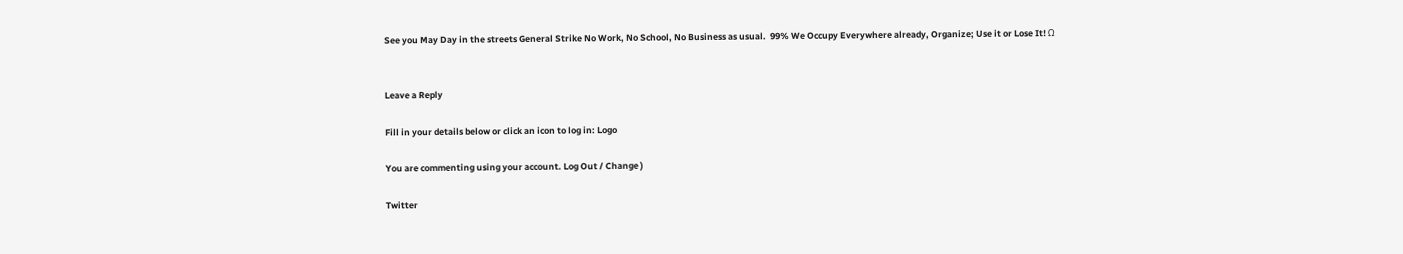See you May Day in the streets General Strike No Work, No School, No Business as usual.  99% We Occupy Everywhere already, Organize; Use it or Lose It! Ω


Leave a Reply

Fill in your details below or click an icon to log in: Logo

You are commenting using your account. Log Out / Change )

Twitter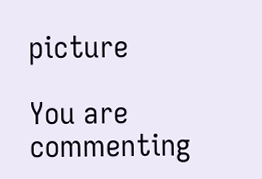picture

You are commenting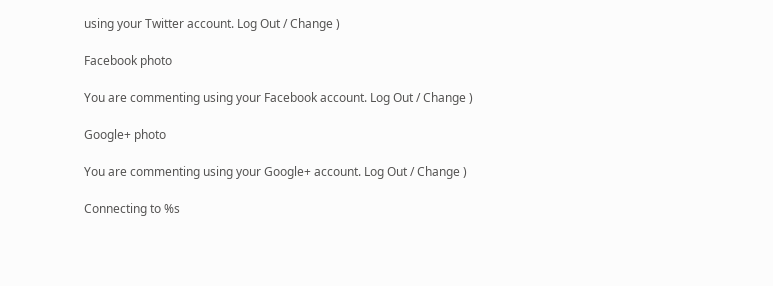using your Twitter account. Log Out / Change )

Facebook photo

You are commenting using your Facebook account. Log Out / Change )

Google+ photo

You are commenting using your Google+ account. Log Out / Change )

Connecting to %s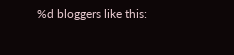%d bloggers like this: